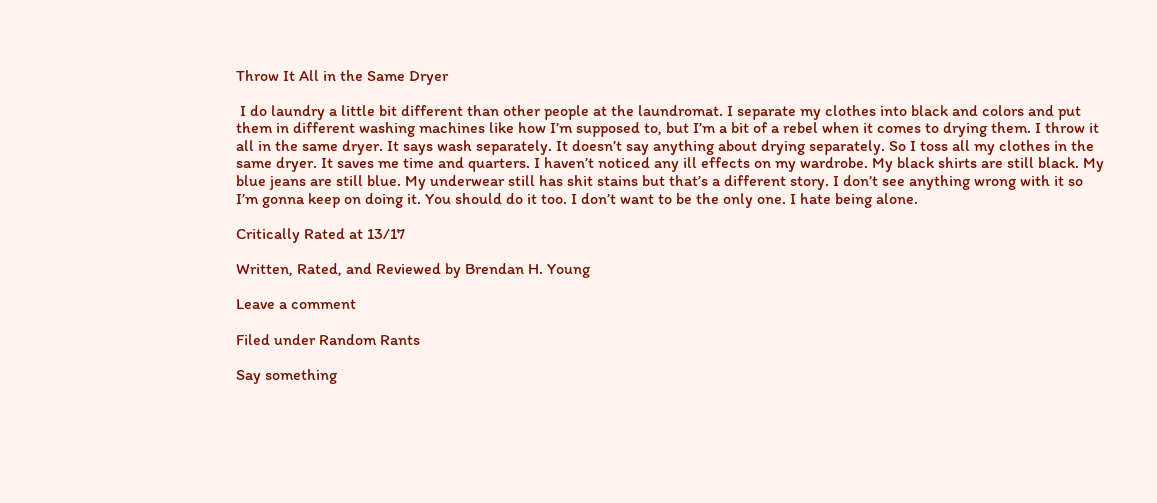Throw It All in the Same Dryer

 I do laundry a little bit different than other people at the laundromat. I separate my clothes into black and colors and put them in different washing machines like how I’m supposed to, but I’m a bit of a rebel when it comes to drying them. I throw it all in the same dryer. It says wash separately. It doesn’t say anything about drying separately. So I toss all my clothes in the same dryer. It saves me time and quarters. I haven’t noticed any ill effects on my wardrobe. My black shirts are still black. My blue jeans are still blue. My underwear still has shit stains but that’s a different story. I don’t see anything wrong with it so I’m gonna keep on doing it. You should do it too. I don’t want to be the only one. I hate being alone.

Critically Rated at 13/17

Written, Rated, and Reviewed by Brendan H. Young

Leave a comment

Filed under Random Rants

Say something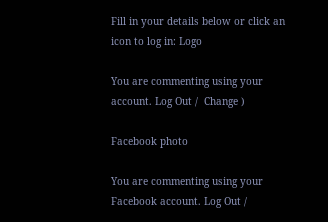Fill in your details below or click an icon to log in: Logo

You are commenting using your account. Log Out /  Change )

Facebook photo

You are commenting using your Facebook account. Log Out /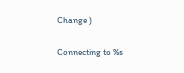Change )

Connecting to %s